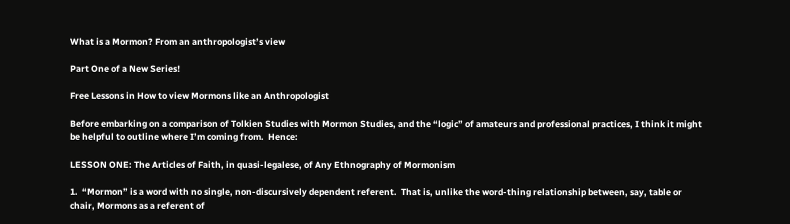What is a Mormon? From an anthropologist’s view

Part One of a New Series!

Free Lessons in How to view Mormons like an Anthropologist

Before embarking on a comparison of Tolkien Studies with Mormon Studies, and the “logic” of amateurs and professional practices, I think it might be helpful to outline where I’m coming from.  Hence:

LESSON ONE: The Articles of Faith, in quasi-legalese, of Any Ethnography of Mormonism

1.  “Mormon” is a word with no single, non-discursively dependent referent.  That is, unlike the word-thing relationship between, say, table or chair, Mormons as a referent of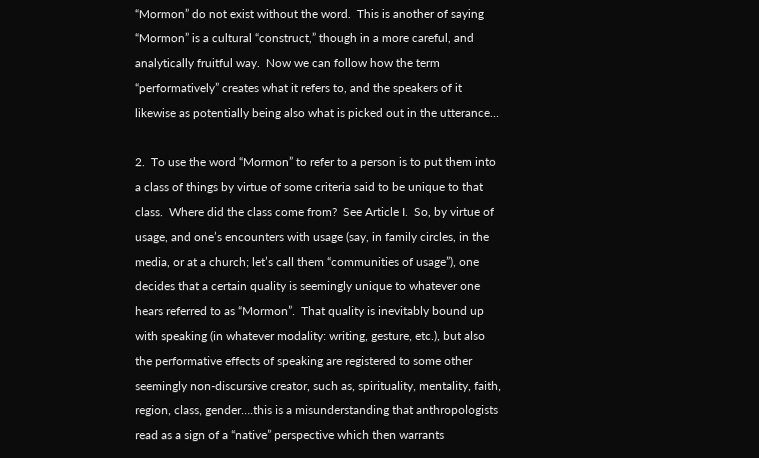“Mormon” do not exist without the word.  This is another of saying “Mormon” is a cultural “construct,” though in a more careful, and analytically fruitful way.  Now we can follow how the term “performatively” creates what it refers to, and the speakers of it likewise as potentially being also what is picked out in the utterance…

2.  To use the word “Mormon” to refer to a person is to put them into a class of things by virtue of some criteria said to be unique to that class.  Where did the class come from?  See Article I.  So, by virtue of usage, and one’s encounters with usage (say, in family circles, in the media, or at a church; let’s call them “communities of usage”), one decides that a certain quality is seemingly unique to whatever one hears referred to as “Mormon”.  That quality is inevitably bound up with speaking (in whatever modality: writing, gesture, etc.), but also the performative effects of speaking are registered to some other seemingly non-discursive creator, such as, spirituality, mentality, faith, region, class, gender….this is a misunderstanding that anthropologists read as a sign of a “native” perspective which then warrants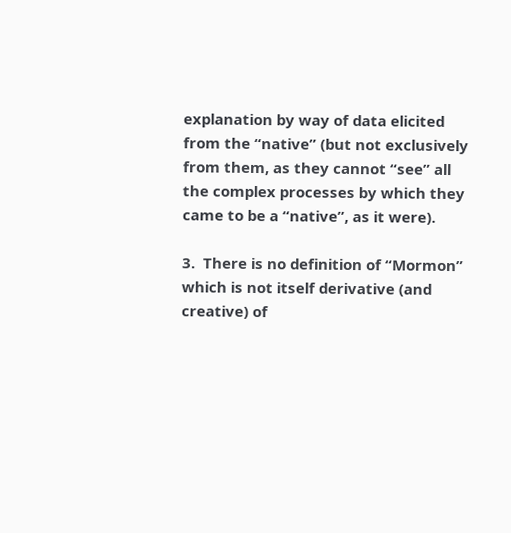explanation by way of data elicited from the “native” (but not exclusively from them, as they cannot “see” all the complex processes by which they came to be a “native”, as it were).

3.  There is no definition of “Mormon” which is not itself derivative (and creative) of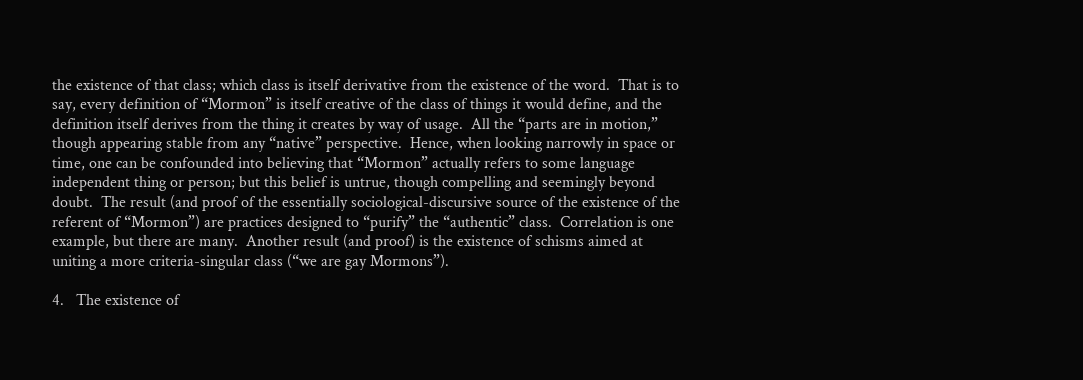the existence of that class; which class is itself derivative from the existence of the word.  That is to say, every definition of “Mormon” is itself creative of the class of things it would define, and the definition itself derives from the thing it creates by way of usage.  All the “parts are in motion,” though appearing stable from any “native” perspective.  Hence, when looking narrowly in space or time, one can be confounded into believing that “Mormon” actually refers to some language independent thing or person; but this belief is untrue, though compelling and seemingly beyond doubt.  The result (and proof of the essentially sociological-discursive source of the existence of the referent of “Mormon”) are practices designed to “purify” the “authentic” class.  Correlation is one example, but there are many.  Another result (and proof) is the existence of schisms aimed at uniting a more criteria-singular class (“we are gay Mormons”).

4.   The existence of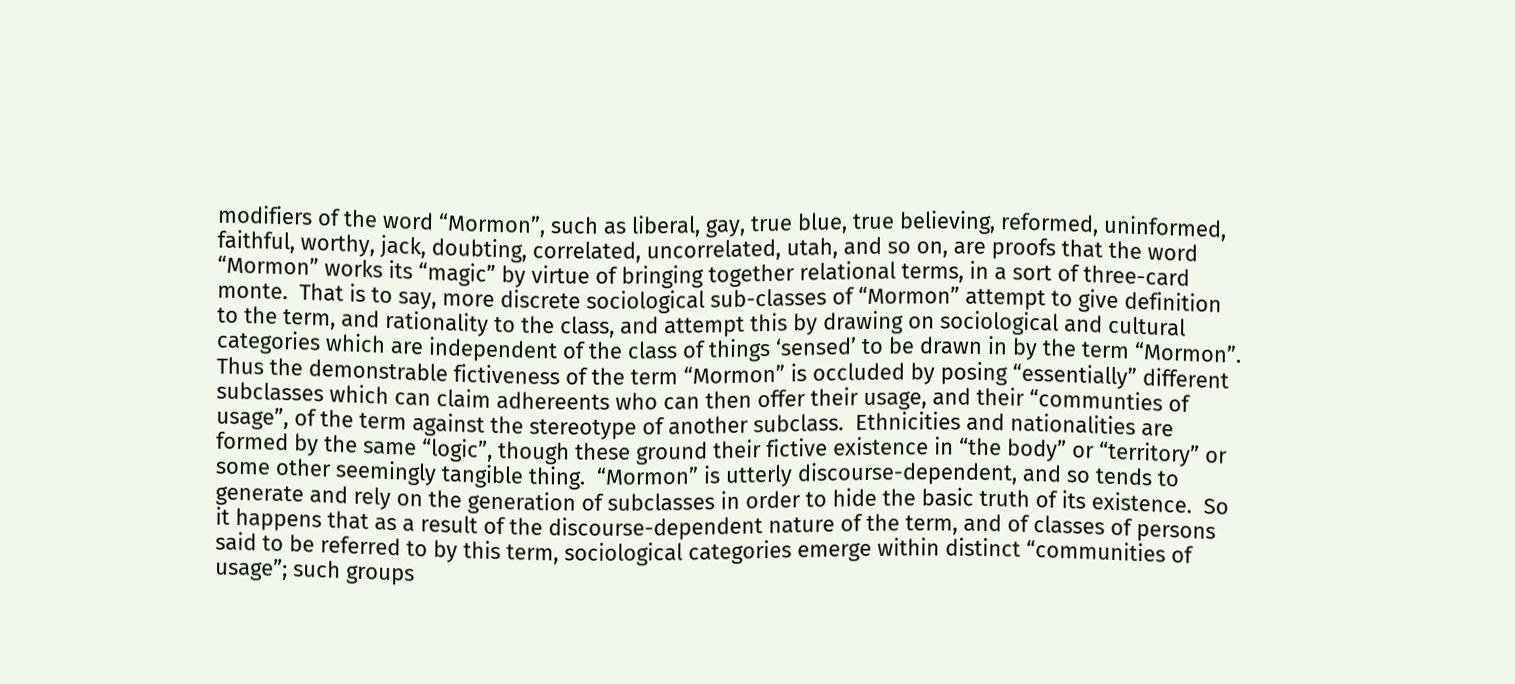modifiers of the word “Mormon”, such as liberal, gay, true blue, true believing, reformed, uninformed, faithful, worthy, jack, doubting, correlated, uncorrelated, utah, and so on, are proofs that the word “Mormon” works its “magic” by virtue of bringing together relational terms, in a sort of three-card monte.  That is to say, more discrete sociological sub-classes of “Mormon” attempt to give definition to the term, and rationality to the class, and attempt this by drawing on sociological and cultural categories which are independent of the class of things ‘sensed’ to be drawn in by the term “Mormon”.  Thus the demonstrable fictiveness of the term “Mormon” is occluded by posing “essentially” different subclasses which can claim adhereents who can then offer their usage, and their “communties of usage”, of the term against the stereotype of another subclass.  Ethnicities and nationalities are formed by the same “logic”, though these ground their fictive existence in “the body” or “territory” or some other seemingly tangible thing.  “Mormon” is utterly discourse-dependent, and so tends to generate and rely on the generation of subclasses in order to hide the basic truth of its existence.  So it happens that as a result of the discourse-dependent nature of the term, and of classes of persons said to be referred to by this term, sociological categories emerge within distinct “communities of usage”; such groups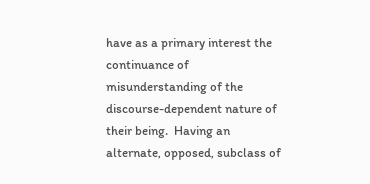have as a primary interest the continuance of misunderstanding of the discourse-dependent nature of their being.  Having an alternate, opposed, subclass of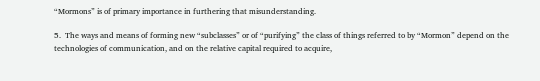“Mormons” is of primary importance in furthering that misunderstanding.

5.  The ways and means of forming new “subclasses” or of “purifying” the class of things referred to by “Mormon” depend on the technologies of communication, and on the relative capital required to acquire,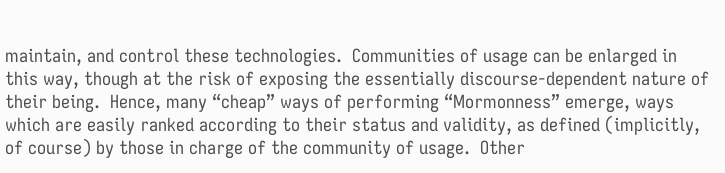maintain, and control these technologies.  Communities of usage can be enlarged in this way, though at the risk of exposing the essentially discourse-dependent nature of their being.  Hence, many “cheap” ways of performing “Mormonness” emerge, ways which are easily ranked according to their status and validity, as defined (implicitly, of course) by those in charge of the community of usage.  Other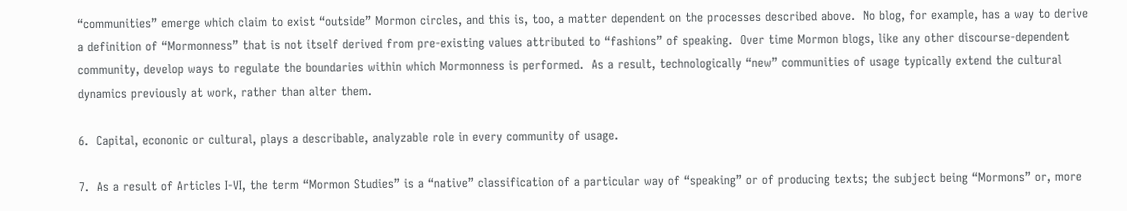“communities” emerge which claim to exist “outside” Mormon circles, and this is, too, a matter dependent on the processes described above.  No blog, for example, has a way to derive a definition of “Mormonness” that is not itself derived from pre-existing values attributed to “fashions” of speaking.  Over time Mormon blogs, like any other discourse-dependent community, develop ways to regulate the boundaries within which Mormonness is performed.  As a result, technologically “new” communities of usage typically extend the cultural dynamics previously at work, rather than alter them.

6.  Capital, econonic or cultural, plays a describable, analyzable role in every community of usage.

7.  As a result of Articles I-VI, the term “Mormon Studies” is a “native” classification of a particular way of “speaking” or of producing texts; the subject being “Mormons” or, more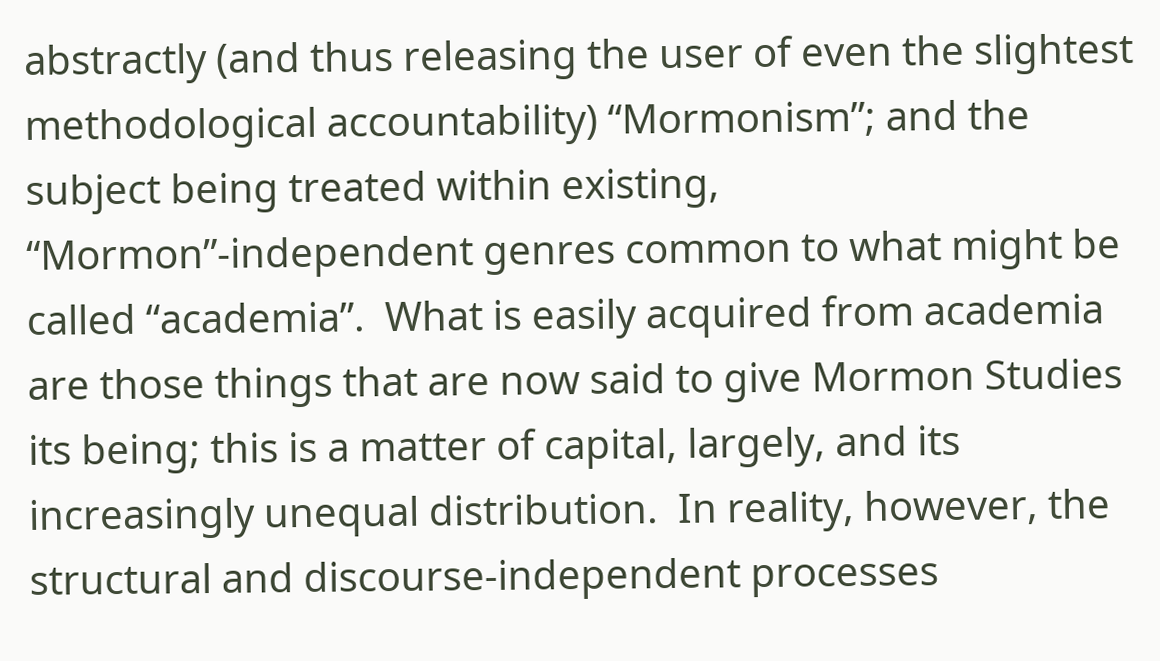abstractly (and thus releasing the user of even the slightest methodological accountability) “Mormonism”; and the subject being treated within existing, “Mormon”-independent genres common to what might be called “academia”.  What is easily acquired from academia are those things that are now said to give Mormon Studies its being; this is a matter of capital, largely, and its increasingly unequal distribution.  In reality, however, the structural and discourse-independent processes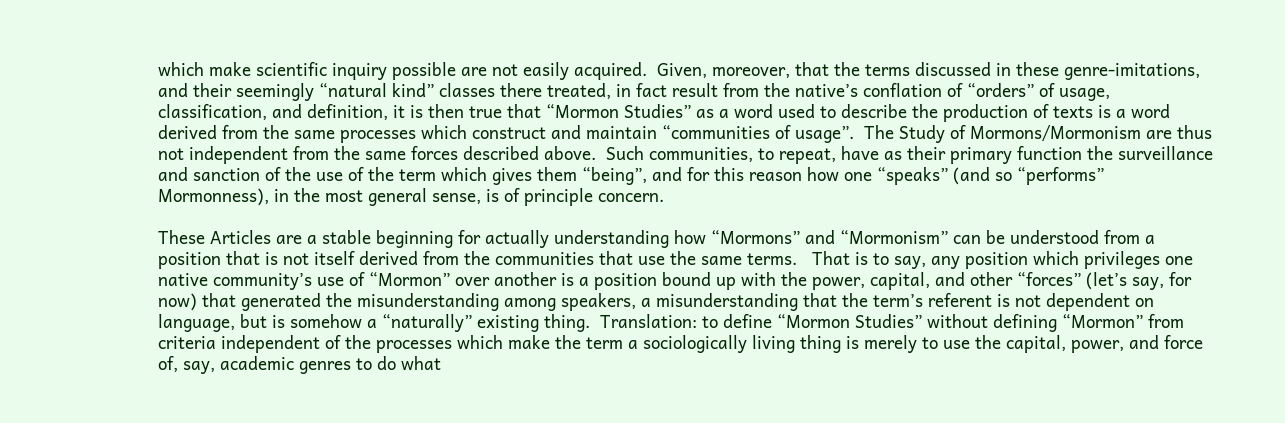which make scientific inquiry possible are not easily acquired.  Given, moreover, that the terms discussed in these genre-imitations, and their seemingly “natural kind” classes there treated, in fact result from the native’s conflation of “orders” of usage, classification, and definition, it is then true that “Mormon Studies” as a word used to describe the production of texts is a word derived from the same processes which construct and maintain “communities of usage”.  The Study of Mormons/Mormonism are thus not independent from the same forces described above.  Such communities, to repeat, have as their primary function the surveillance and sanction of the use of the term which gives them “being”, and for this reason how one “speaks” (and so “performs” Mormonness), in the most general sense, is of principle concern.

These Articles are a stable beginning for actually understanding how “Mormons” and “Mormonism” can be understood from a position that is not itself derived from the communities that use the same terms.   That is to say, any position which privileges one native community’s use of “Mormon” over another is a position bound up with the power, capital, and other “forces” (let’s say, for now) that generated the misunderstanding among speakers, a misunderstanding that the term’s referent is not dependent on language, but is somehow a “naturally” existing thing.  Translation: to define “Mormon Studies” without defining “Mormon” from criteria independent of the processes which make the term a sociologically living thing is merely to use the capital, power, and force of, say, academic genres to do what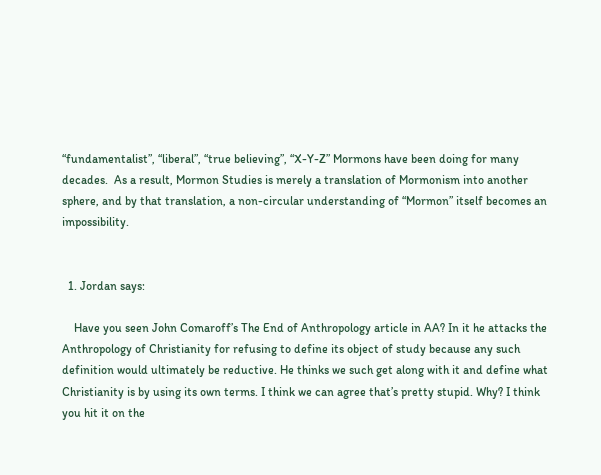“fundamentalist”, “liberal”, “true believing”, “X-Y-Z” Mormons have been doing for many decades.  As a result, Mormon Studies is merely a translation of Mormonism into another sphere, and by that translation, a non-circular understanding of “Mormon” itself becomes an impossibility.


  1. Jordan says:

    Have you seen John Comaroff’s The End of Anthropology article in AA? In it he attacks the Anthropology of Christianity for refusing to define its object of study because any such definition would ultimately be reductive. He thinks we such get along with it and define what Christianity is by using its own terms. I think we can agree that’s pretty stupid. Why? I think you hit it on the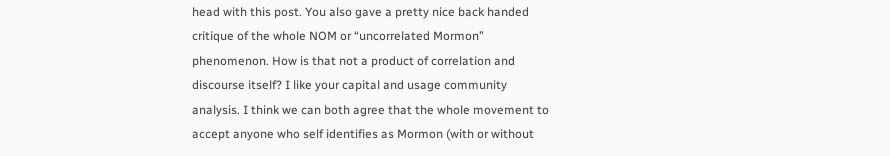head with this post. You also gave a pretty nice back handed critique of the whole NOM or “uncorrelated Mormon” phenomenon. How is that not a product of correlation and discourse itself? I like your capital and usage community analysis. I think we can both agree that the whole movement to accept anyone who self identifies as Mormon (with or without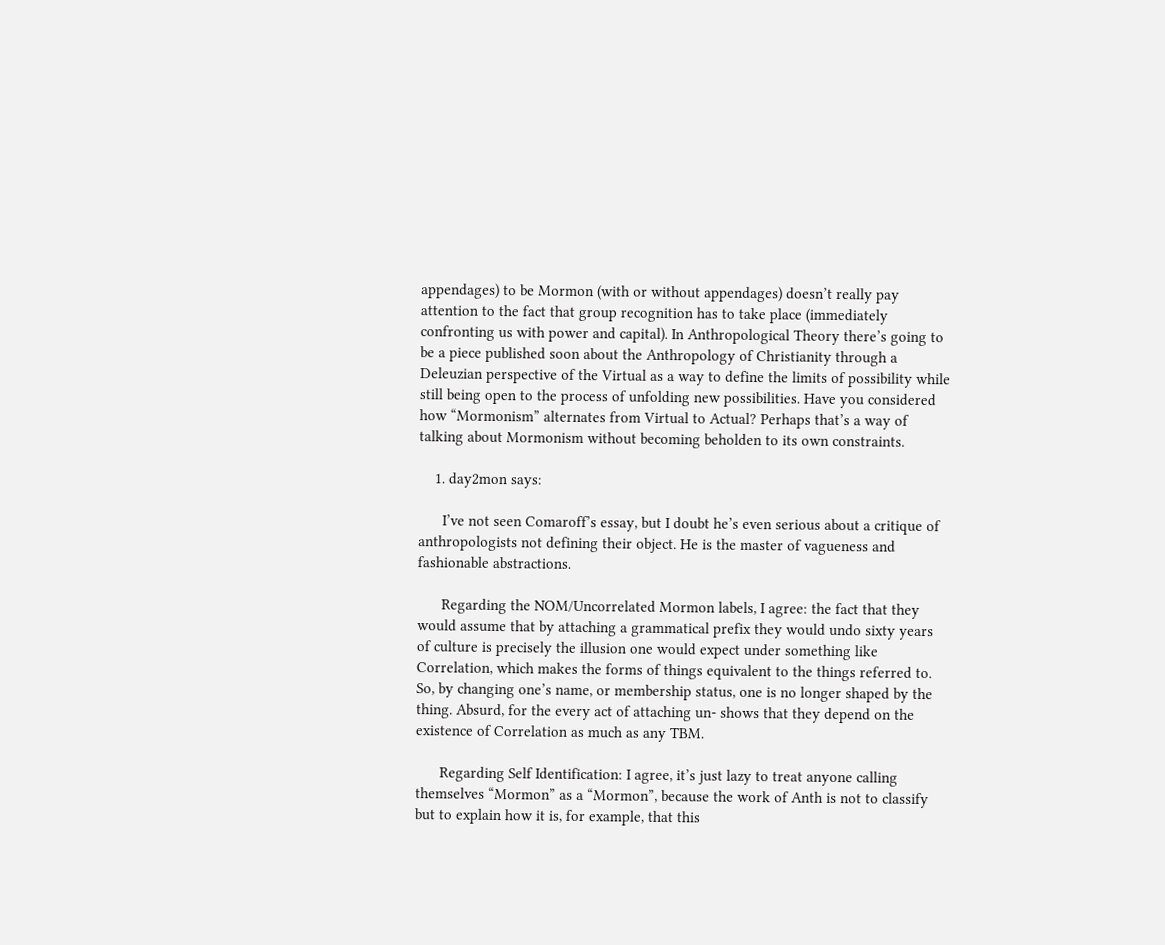appendages) to be Mormon (with or without appendages) doesn’t really pay attention to the fact that group recognition has to take place (immediately confronting us with power and capital). In Anthropological Theory there’s going to be a piece published soon about the Anthropology of Christianity through a Deleuzian perspective of the Virtual as a way to define the limits of possibility while still being open to the process of unfolding new possibilities. Have you considered how “Mormonism” alternates from Virtual to Actual? Perhaps that’s a way of talking about Mormonism without becoming beholden to its own constraints.

    1. day2mon says:

      I’ve not seen Comaroff’s essay, but I doubt he’s even serious about a critique of anthropologists not defining their object. He is the master of vagueness and fashionable abstractions.

      Regarding the NOM/Uncorrelated Mormon labels, I agree: the fact that they would assume that by attaching a grammatical prefix they would undo sixty years of culture is precisely the illusion one would expect under something like Correlation, which makes the forms of things equivalent to the things referred to. So, by changing one’s name, or membership status, one is no longer shaped by the thing. Absurd, for the every act of attaching un- shows that they depend on the existence of Correlation as much as any TBM.

      Regarding Self Identification: I agree, it’s just lazy to treat anyone calling themselves “Mormon” as a “Mormon”, because the work of Anth is not to classify but to explain how it is, for example, that this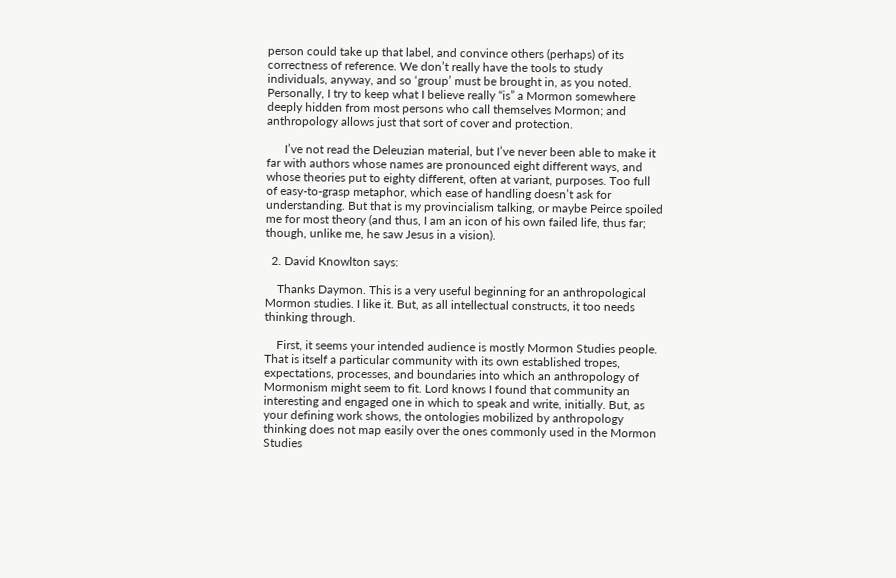person could take up that label, and convince others (perhaps) of its correctness of reference. We don’t really have the tools to study individuals, anyway, and so ‘group’ must be brought in, as you noted. Personally, I try to keep what I believe really “is” a Mormon somewhere deeply hidden from most persons who call themselves Mormon; and anthropology allows just that sort of cover and protection.

      I’ve not read the Deleuzian material, but I’ve never been able to make it far with authors whose names are pronounced eight different ways, and whose theories put to eighty different, often at variant, purposes. Too full of easy-to-grasp metaphor, which ease of handling doesn’t ask for understanding. But that is my provincialism talking, or maybe Peirce spoiled me for most theory (and thus, I am an icon of his own failed life, thus far; though, unlike me, he saw Jesus in a vision).

  2. David Knowlton says:

    Thanks Daymon. This is a very useful beginning for an anthropological Mormon studies. I like it. But, as all intellectual constructs, it too needs thinking through.

    First, it seems your intended audience is mostly Mormon Studies people. That is itself a particular community with its own established tropes, expectations, processes, and boundaries into which an anthropology of Mormonism might seem to fit. Lord knows I found that community an interesting and engaged one in which to speak and write, initially. But, as your defining work shows, the ontologies mobilized by anthropology thinking does not map easily over the ones commonly used in the Mormon Studies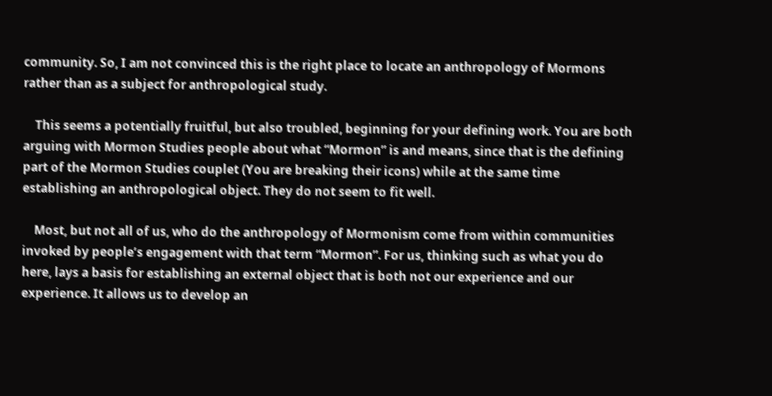community. So, I am not convinced this is the right place to locate an anthropology of Mormons rather than as a subject for anthropological study.

    This seems a potentially fruitful, but also troubled, beginning for your defining work. You are both arguing with Mormon Studies people about what “Mormon” is and means, since that is the defining part of the Mormon Studies couplet (You are breaking their icons) while at the same time establishing an anthropological object. They do not seem to fit well.

    Most, but not all of us, who do the anthropology of Mormonism come from within communities invoked by people’s engagement with that term “Mormon”. For us, thinking such as what you do here, lays a basis for establishing an external object that is both not our experience and our experience. It allows us to develop an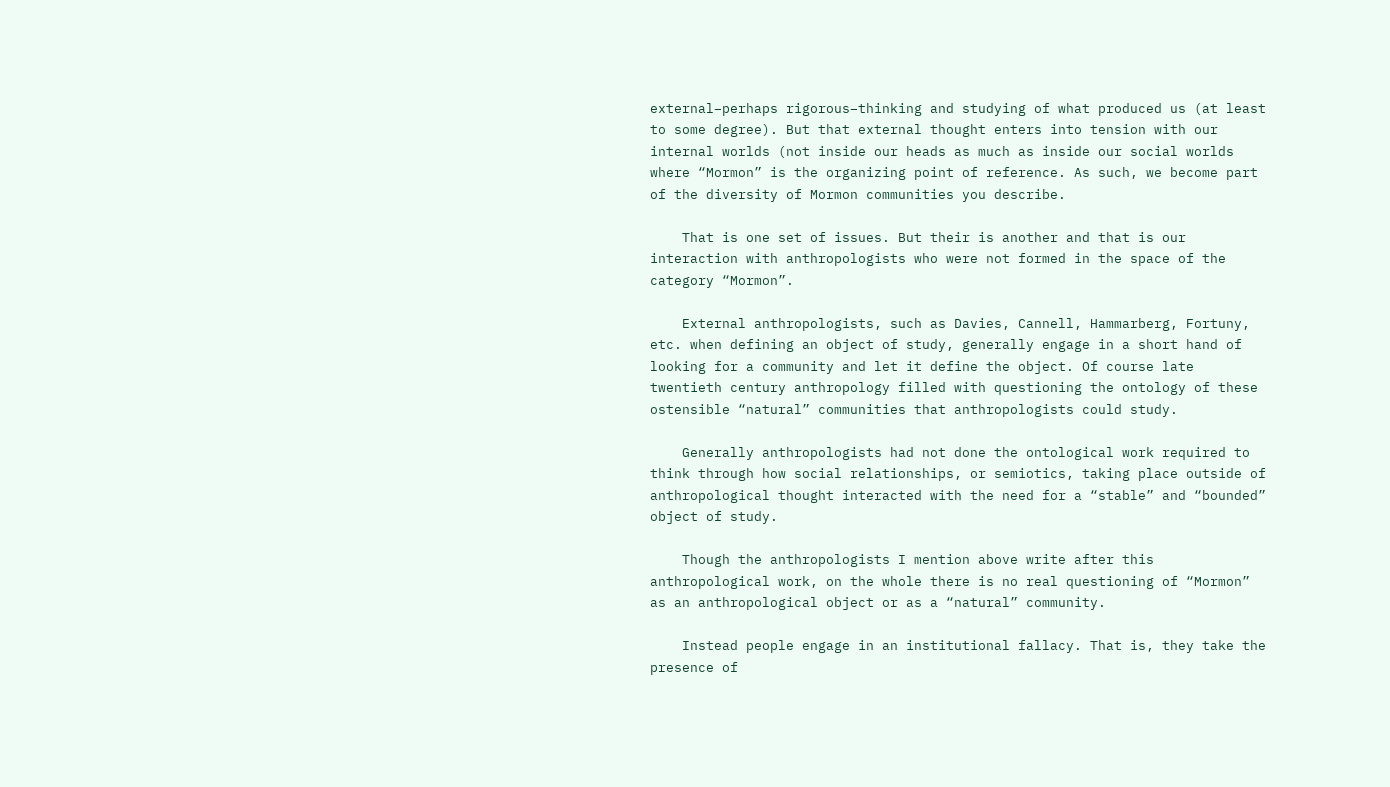external–perhaps rigorous–thinking and studying of what produced us (at least to some degree). But that external thought enters into tension with our internal worlds (not inside our heads as much as inside our social worlds where “Mormon” is the organizing point of reference. As such, we become part of the diversity of Mormon communities you describe.

    That is one set of issues. But their is another and that is our interaction with anthropologists who were not formed in the space of the category “Mormon”.

    External anthropologists, such as Davies, Cannell, Hammarberg, Fortuny, etc. when defining an object of study, generally engage in a short hand of looking for a community and let it define the object. Of course late twentieth century anthropology filled with questioning the ontology of these ostensible “natural” communities that anthropologists could study.

    Generally anthropologists had not done the ontological work required to think through how social relationships, or semiotics, taking place outside of anthropological thought interacted with the need for a “stable” and “bounded” object of study.

    Though the anthropologists I mention above write after this anthropological work, on the whole there is no real questioning of “Mormon” as an anthropological object or as a “natural” community.

    Instead people engage in an institutional fallacy. That is, they take the presence of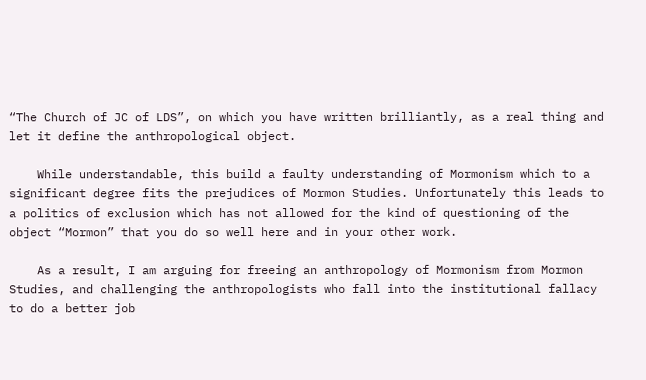“The Church of JC of LDS”, on which you have written brilliantly, as a real thing and let it define the anthropological object.

    While understandable, this build a faulty understanding of Mormonism which to a significant degree fits the prejudices of Mormon Studies. Unfortunately this leads to a politics of exclusion which has not allowed for the kind of questioning of the object “Mormon” that you do so well here and in your other work.

    As a result, I am arguing for freeing an anthropology of Mormonism from Mormon Studies, and challenging the anthropologists who fall into the institutional fallacy to do a better job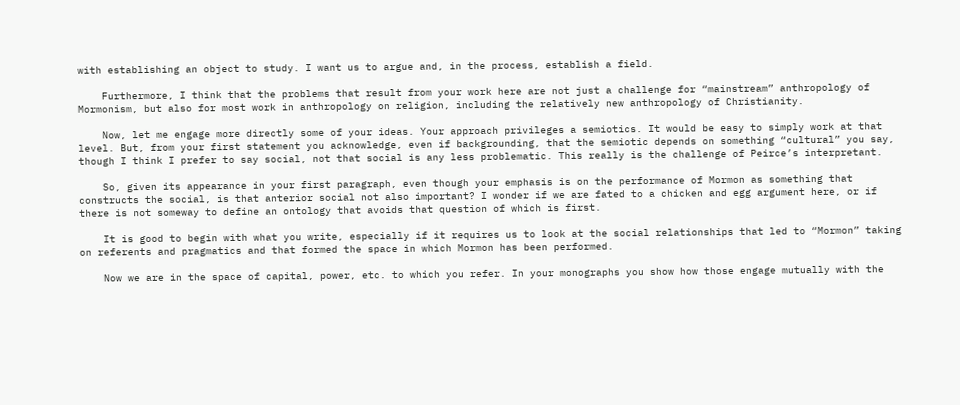with establishing an object to study. I want us to argue and, in the process, establish a field.

    Furthermore, I think that the problems that result from your work here are not just a challenge for “mainstream” anthropology of Mormonism, but also for most work in anthropology on religion, including the relatively new anthropology of Christianity.

    Now, let me engage more directly some of your ideas. Your approach privileges a semiotics. It would be easy to simply work at that level. But, from your first statement you acknowledge, even if backgrounding, that the semiotic depends on something “cultural” you say, though I think I prefer to say social, not that social is any less problematic. This really is the challenge of Peirce’s interpretant.

    So, given its appearance in your first paragraph, even though your emphasis is on the performance of Mormon as something that constructs the social, is that anterior social not also important? I wonder if we are fated to a chicken and egg argument here, or if there is not someway to define an ontology that avoids that question of which is first.

    It is good to begin with what you write, especially if it requires us to look at the social relationships that led to “Mormon” taking on referents and pragmatics and that formed the space in which Mormon has been performed.

    Now we are in the space of capital, power, etc. to which you refer. In your monographs you show how those engage mutually with the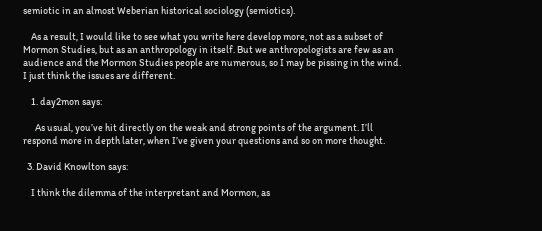semiotic in an almost Weberian historical sociology (semiotics).

    As a result, I would like to see what you write here develop more, not as a subset of Mormon Studies, but as an anthropology in itself. But we anthropologists are few as an audience and the Mormon Studies people are numerous, so I may be pissing in the wind. I just think the issues are different.

    1. day2mon says:

      As usual, you’ve hit directly on the weak and strong points of the argument. I’ll respond more in depth later, when I’ve given your questions and so on more thought.

  3. David Knowlton says:

    I think the dilemma of the interpretant and Mormon, as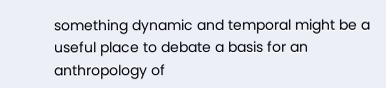something dynamic and temporal might be a useful place to debate a basis for an anthropology of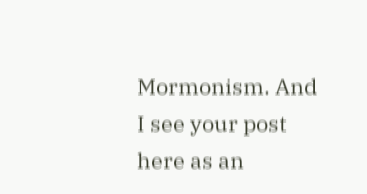Mormonism. And I see your post here as an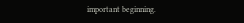important beginning.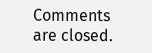Comments are closed.